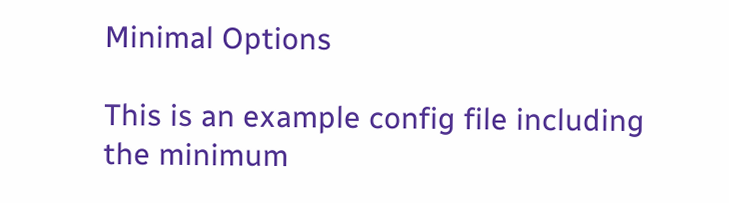Minimal Options

This is an example config file including the minimum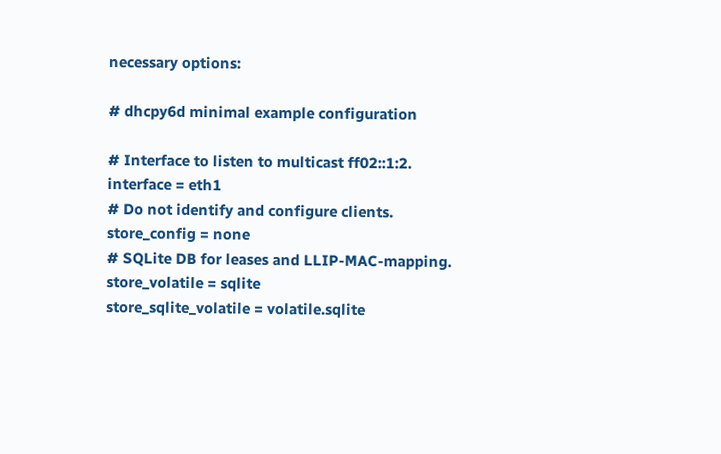necessary options:

# dhcpy6d minimal example configuration

# Interface to listen to multicast ff02::1:2.
interface = eth1
# Do not identify and configure clients.
store_config = none
# SQLite DB for leases and LLIP-MAC-mapping.
store_volatile = sqlite
store_sqlite_volatile = volatile.sqlite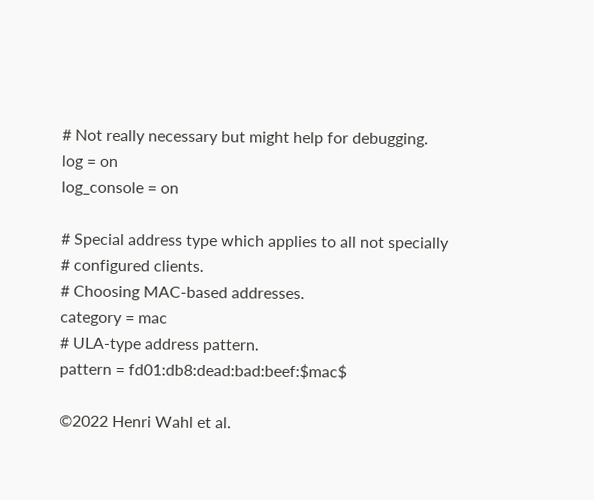# Not really necessary but might help for debugging.
log = on
log_console = on

# Special address type which applies to all not specially
# configured clients.
# Choosing MAC-based addresses.
category = mac
# ULA-type address pattern.
pattern = fd01:db8:dead:bad:beef:$mac$

©2022 Henri Wahl et al.